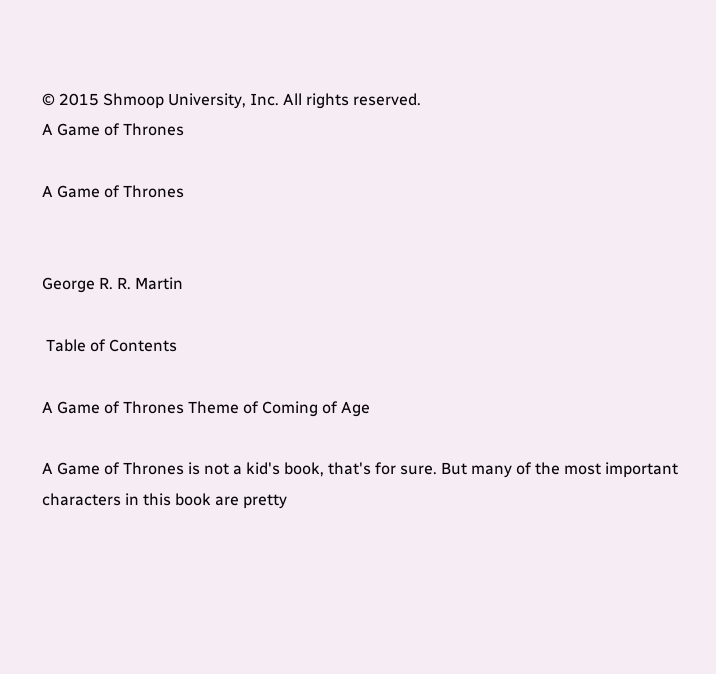© 2015 Shmoop University, Inc. All rights reserved.
A Game of Thrones

A Game of Thrones


George R. R. Martin

 Table of Contents

A Game of Thrones Theme of Coming of Age

A Game of Thrones is not a kid's book, that's for sure. But many of the most important characters in this book are pretty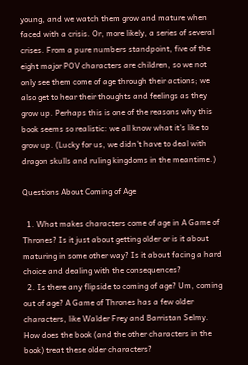young, and we watch them grow and mature when faced with a crisis. Or, more likely, a series of several crises. From a pure numbers standpoint, five of the eight major POV characters are children, so we not only see them come of age through their actions; we also get to hear their thoughts and feelings as they grow up. Perhaps this is one of the reasons why this book seems so realistic: we all know what it's like to grow up. (Lucky for us, we didn't have to deal with dragon skulls and ruling kingdoms in the meantime.)

Questions About Coming of Age

  1. What makes characters come of age in A Game of Thrones? Is it just about getting older or is it about maturing in some other way? Is it about facing a hard choice and dealing with the consequences?
  2. Is there any flipside to coming of age? Um, coming out of age? A Game of Thrones has a few older characters, like Walder Frey and Barristan Selmy. How does the book (and the other characters in the book) treat these older characters?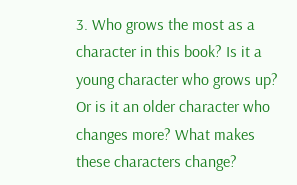3. Who grows the most as a character in this book? Is it a young character who grows up? Or is it an older character who changes more? What makes these characters change?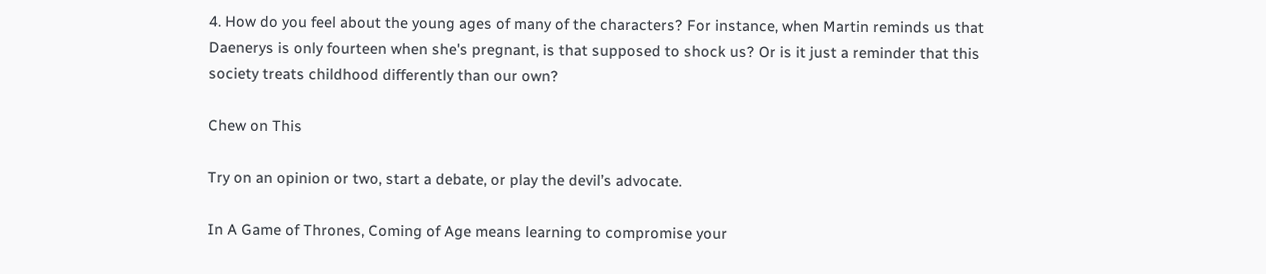4. How do you feel about the young ages of many of the characters? For instance, when Martin reminds us that Daenerys is only fourteen when she's pregnant, is that supposed to shock us? Or is it just a reminder that this society treats childhood differently than our own?

Chew on This

Try on an opinion or two, start a debate, or play the devil’s advocate.

In A Game of Thrones, Coming of Age means learning to compromise your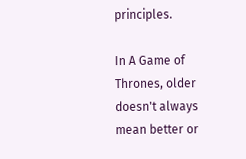principles.

In A Game of Thrones, older doesn't always mean better or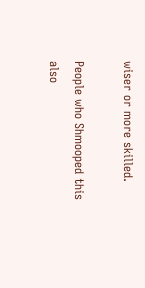wiser or more skilled.

People who Shmooped this also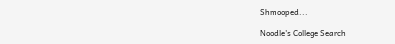Shmooped...

Noodle's College Search